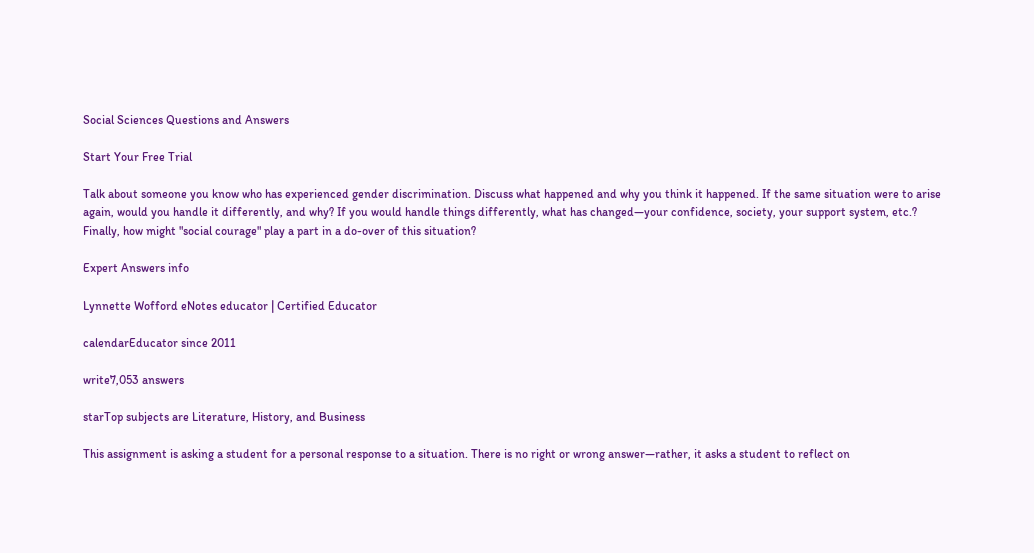Social Sciences Questions and Answers

Start Your Free Trial

Talk about someone you know who has experienced gender discrimination. Discuss what happened and why you think it happened. If the same situation were to arise again, would you handle it differently, and why? If you would handle things differently, what has changed—your confidence, society, your support system, etc.? Finally, how might "social courage" play a part in a do-over of this situation?

Expert Answers info

Lynnette Wofford eNotes educator | Certified Educator

calendarEducator since 2011

write7,053 answers

starTop subjects are Literature, History, and Business

This assignment is asking a student for a personal response to a situation. There is no right or wrong answer—rather, it asks a student to reflect on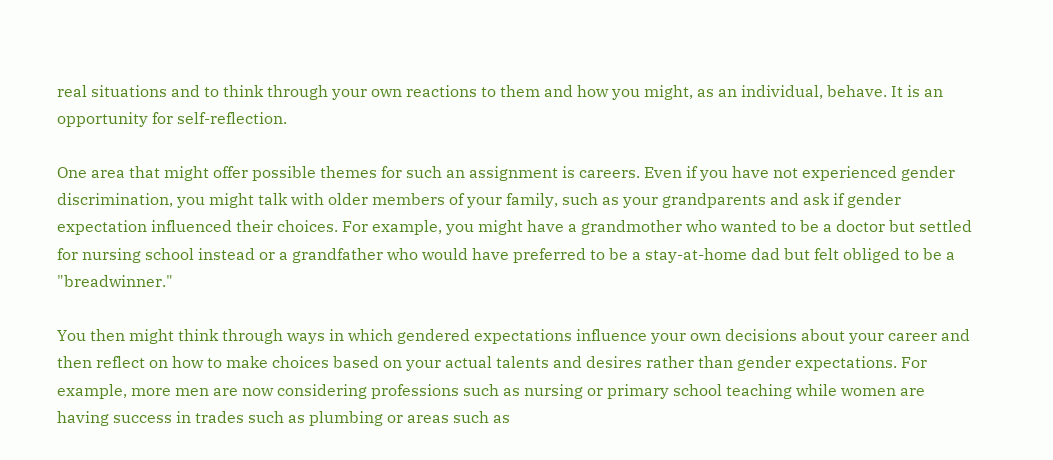real situations and to think through your own reactions to them and how you might, as an individual, behave. It is an opportunity for self-reflection.

One area that might offer possible themes for such an assignment is careers. Even if you have not experienced gender discrimination, you might talk with older members of your family, such as your grandparents and ask if gender expectation influenced their choices. For example, you might have a grandmother who wanted to be a doctor but settled for nursing school instead or a grandfather who would have preferred to be a stay-at-home dad but felt obliged to be a "breadwinner."

You then might think through ways in which gendered expectations influence your own decisions about your career and then reflect on how to make choices based on your actual talents and desires rather than gender expectations. For example, more men are now considering professions such as nursing or primary school teaching while women are having success in trades such as plumbing or areas such as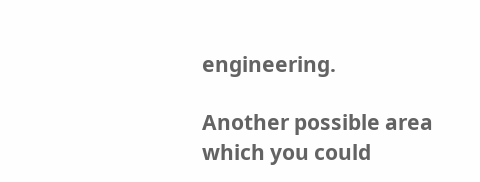engineering.

Another possible area which you could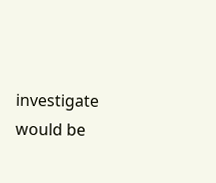investigate would be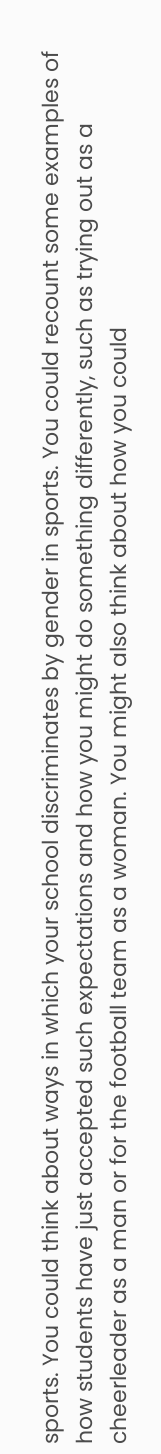sports. You could think about ways in which your school discriminates by gender in sports. You could recount some examples of how students have just accepted such expectations and how you might do something differently, such as trying out as a cheerleader as a man or for the football team as a woman. You might also think about how you could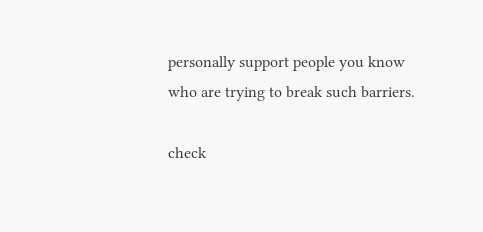personally support people you know who are trying to break such barriers.

check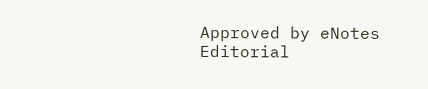Approved by eNotes Editorial